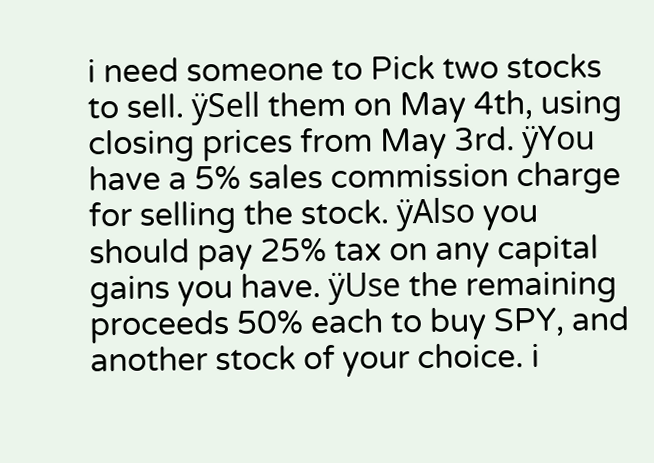i need someone to Pick two stocks to sell. ÿSell them on May 4th, using closing prices from May 3rd. ÿYou have a 5% sales commission charge for selling the stock. ÿAlso you should pay 25% tax on any capital gains you have. ÿUse the remaining proceeds 50% each to buy SPY, and another stock of your choice. i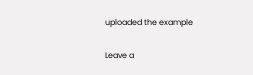uploaded the example

Leave a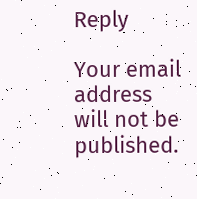Reply

Your email address will not be published.